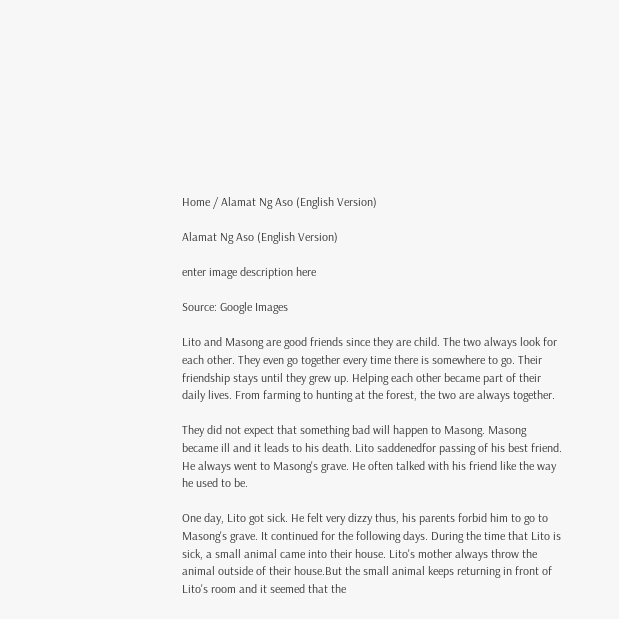Home / Alamat Ng Aso (English Version)

Alamat Ng Aso (English Version)

enter image description here

Source: Google Images

Lito and Masong are good friends since they are child. The two always look for each other. They even go together every time there is somewhere to go. Their friendship stays until they grew up. Helping each other became part of their daily lives. From farming to hunting at the forest, the two are always together.

They did not expect that something bad will happen to Masong. Masong became ill and it leads to his death. Lito saddenedfor passing of his best friend. He always went to Masong's grave. He often talked with his friend like the way he used to be.

One day, Lito got sick. He felt very dizzy thus, his parents forbid him to go to Masong's grave. It continued for the following days. During the time that Lito is sick, a small animal came into their house. Lito's mother always throw the animal outside of their house.But the small animal keeps returning in front of Lito's room and it seemed that the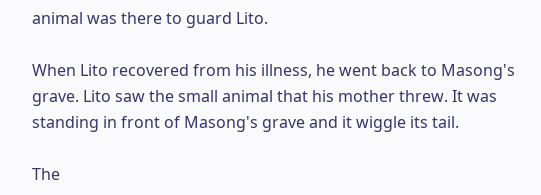animal was there to guard Lito.

When Lito recovered from his illness, he went back to Masong's grave. Lito saw the small animal that his mother threw. It was standing in front of Masong's grave and it wiggle its tail.

The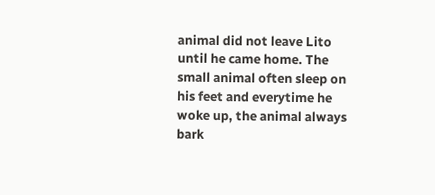animal did not leave Lito until he came home. The small animal often sleep on his feet and everytime he woke up, the animal always bark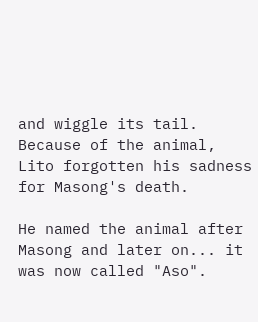and wiggle its tail. Because of the animal, Lito forgotten his sadness for Masong's death.

He named the animal after Masong and later on... it was now called "Aso".